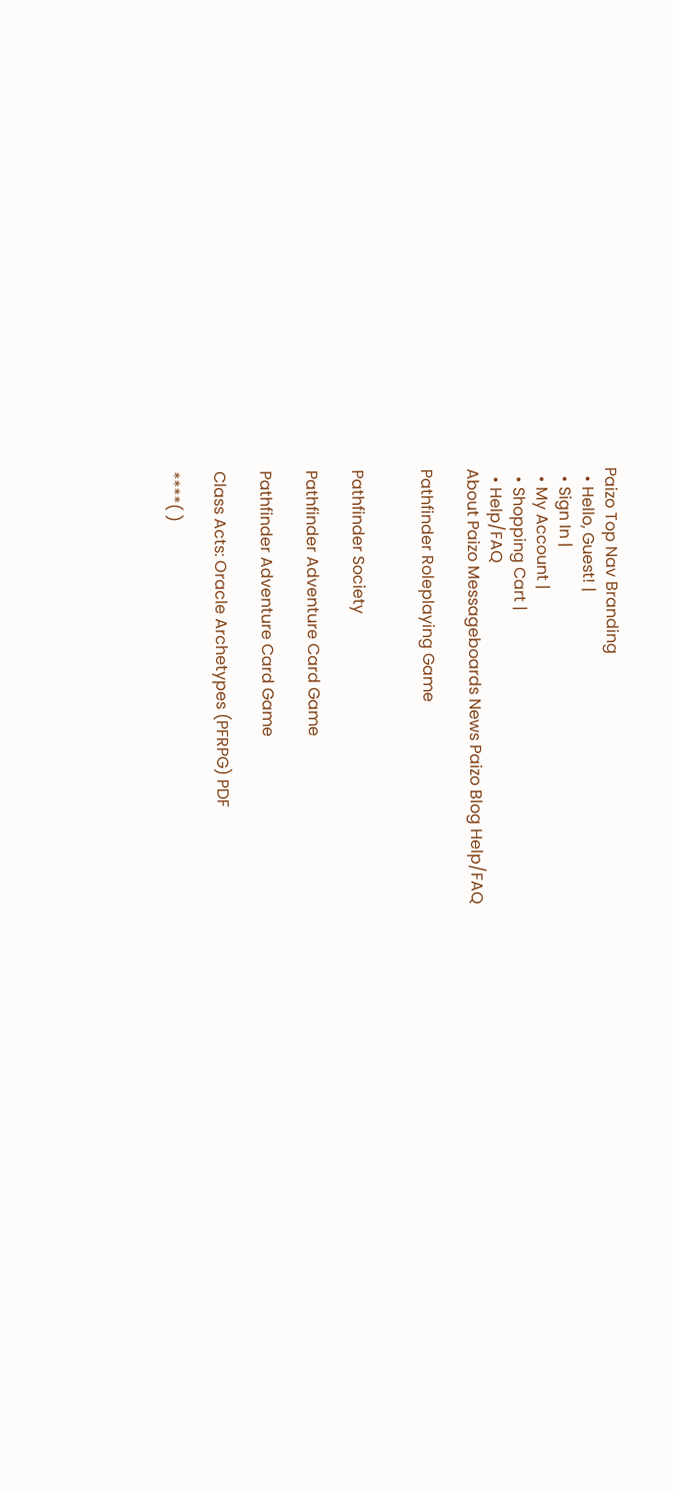Paizo Top Nav Branding
  • Hello, Guest! |
  • Sign In |
  • My Account |
  • Shopping Cart |
  • Help/FAQ
About Paizo Messageboards News Paizo Blog Help/FAQ

Pathfinder Roleplaying Game


Pathfinder Society

Pathfinder Adventure Card Game

Pathfinder Adventure Card Game

Class Acts: Oracle Archetypes (PFRPG) PDF

****( )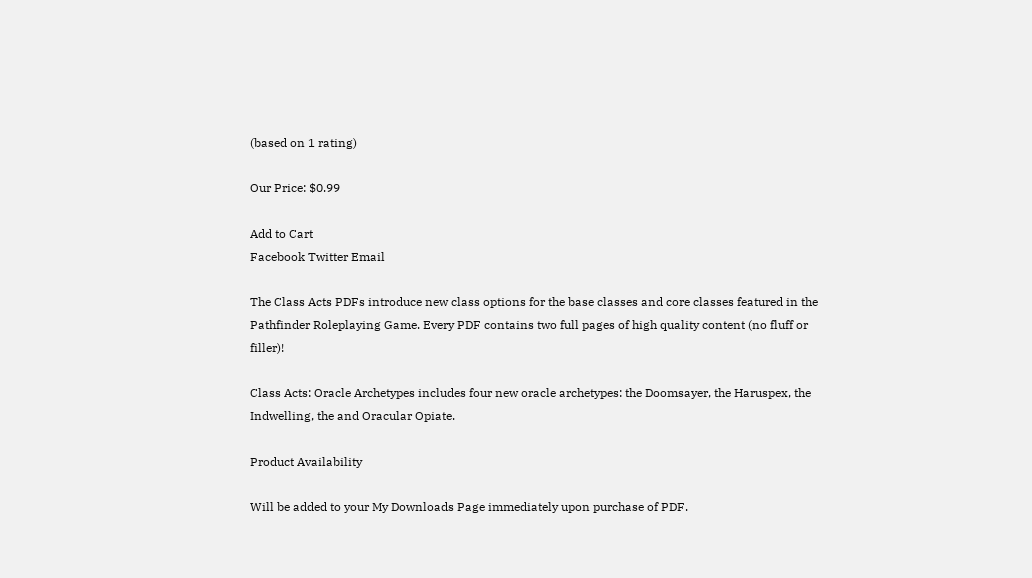(based on 1 rating)

Our Price: $0.99

Add to Cart
Facebook Twitter Email

The Class Acts PDFs introduce new class options for the base classes and core classes featured in the Pathfinder Roleplaying Game. Every PDF contains two full pages of high quality content (no fluff or filler)!

Class Acts: Oracle Archetypes includes four new oracle archetypes: the Doomsayer, the Haruspex, the Indwelling, the and Oracular Opiate.

Product Availability

Will be added to your My Downloads Page immediately upon purchase of PDF.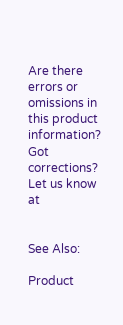Are there errors or omissions in this product information? Got corrections? Let us know at


See Also:

Product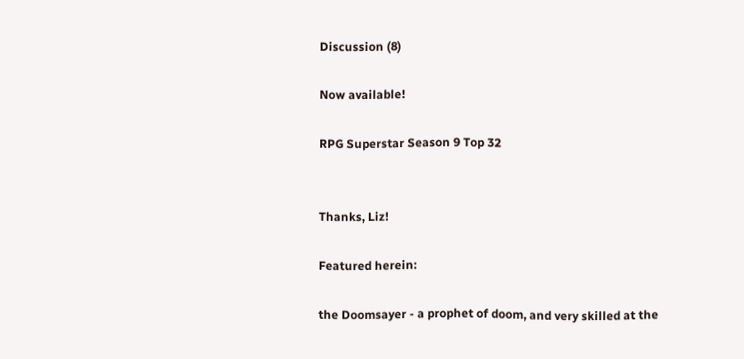Discussion (8)

Now available!

RPG Superstar Season 9 Top 32


Thanks, Liz!

Featured herein:

the Doomsayer - a prophet of doom, and very skilled at the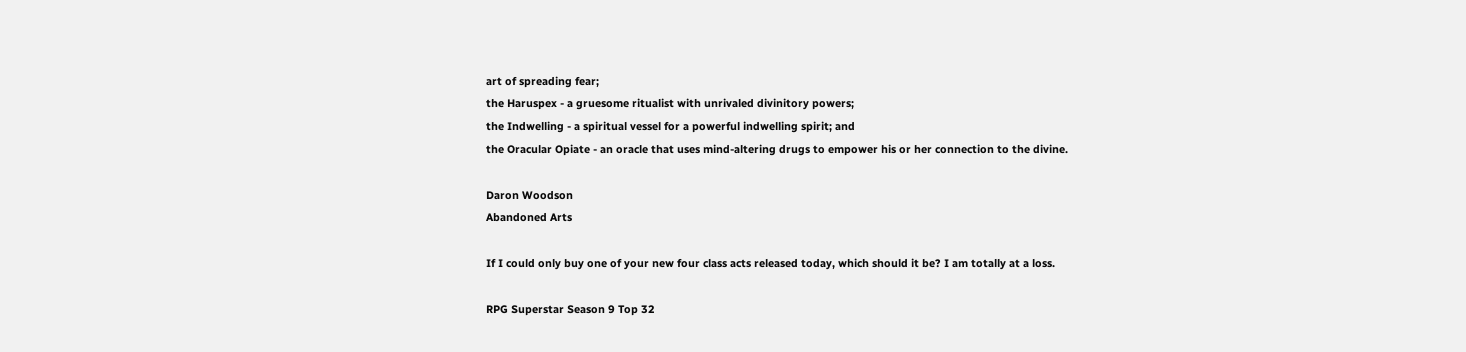art of spreading fear;
the Haruspex - a gruesome ritualist with unrivaled divinitory powers;
the Indwelling - a spiritual vessel for a powerful indwelling spirit; and
the Oracular Opiate - an oracle that uses mind-altering drugs to empower his or her connection to the divine.

Daron Woodson
Abandoned Arts

If I could only buy one of your new four class acts released today, which should it be? I am totally at a loss.

RPG Superstar Season 9 Top 32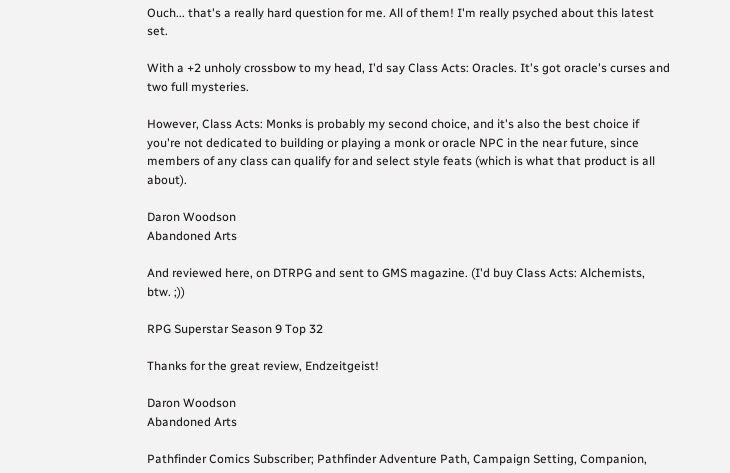Ouch... that's a really hard question for me. All of them! I'm really psyched about this latest set.

With a +2 unholy crossbow to my head, I'd say Class Acts: Oracles. It's got oracle's curses and two full mysteries.

However, Class Acts: Monks is probably my second choice, and it's also the best choice if you're not dedicated to building or playing a monk or oracle NPC in the near future, since members of any class can qualify for and select style feats (which is what that product is all about).

Daron Woodson
Abandoned Arts

And reviewed here, on DTRPG and sent to GMS magazine. (I'd buy Class Acts: Alchemists, btw. ;))

RPG Superstar Season 9 Top 32

Thanks for the great review, Endzeitgeist!

Daron Woodson
Abandoned Arts

Pathfinder Comics Subscriber; Pathfinder Adventure Path, Campaign Setting, Companion,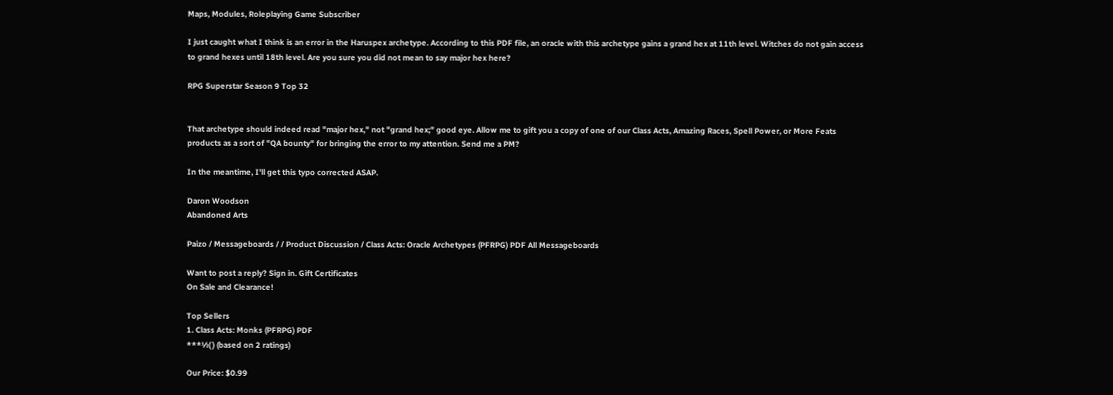Maps, Modules, Roleplaying Game Subscriber

I just caught what I think is an error in the Haruspex archetype. According to this PDF file, an oracle with this archetype gains a grand hex at 11th level. Witches do not gain access to grand hexes until 18th level. Are you sure you did not mean to say major hex here?

RPG Superstar Season 9 Top 32


That archetype should indeed read "major hex," not "grand hex;" good eye. Allow me to gift you a copy of one of our Class Acts, Amazing Races, Spell Power, or More Feats products as a sort of "QA bounty" for bringing the error to my attention. Send me a PM?

In the meantime, I'll get this typo corrected ASAP.

Daron Woodson
Abandoned Arts

Paizo / Messageboards / / Product Discussion / Class Acts: Oracle Archetypes (PFRPG) PDF All Messageboards

Want to post a reply? Sign in. Gift Certificates
On Sale and Clearance!

Top Sellers
1. Class Acts: Monks (PFRPG) PDF
***½( ) (based on 2 ratings)

Our Price: $0.99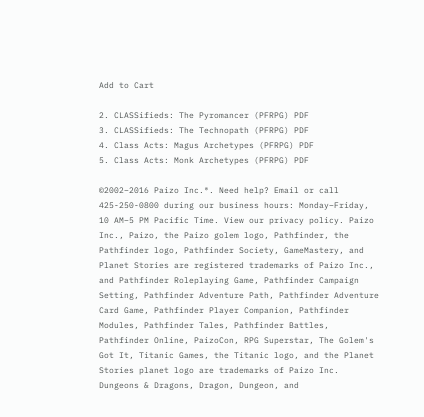Add to Cart

2. CLASSifieds: The Pyromancer (PFRPG) PDF
3. CLASSifieds: The Technopath (PFRPG) PDF
4. Class Acts: Magus Archetypes (PFRPG) PDF
5. Class Acts: Monk Archetypes (PFRPG) PDF

©2002–2016 Paizo Inc.®. Need help? Email or call 425-250-0800 during our business hours: Monday–Friday, 10 AM–5 PM Pacific Time. View our privacy policy. Paizo Inc., Paizo, the Paizo golem logo, Pathfinder, the Pathfinder logo, Pathfinder Society, GameMastery, and Planet Stories are registered trademarks of Paizo Inc., and Pathfinder Roleplaying Game, Pathfinder Campaign Setting, Pathfinder Adventure Path, Pathfinder Adventure Card Game, Pathfinder Player Companion, Pathfinder Modules, Pathfinder Tales, Pathfinder Battles, Pathfinder Online, PaizoCon, RPG Superstar, The Golem's Got It, Titanic Games, the Titanic logo, and the Planet Stories planet logo are trademarks of Paizo Inc. Dungeons & Dragons, Dragon, Dungeon, and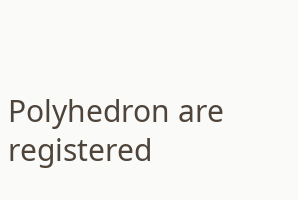Polyhedron are registered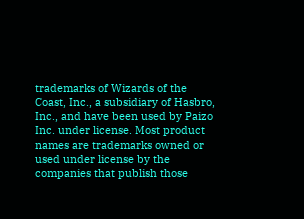trademarks of Wizards of the Coast, Inc., a subsidiary of Hasbro, Inc., and have been used by Paizo Inc. under license. Most product names are trademarks owned or used under license by the companies that publish those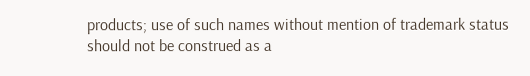products; use of such names without mention of trademark status should not be construed as a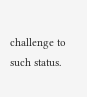challenge to such status.